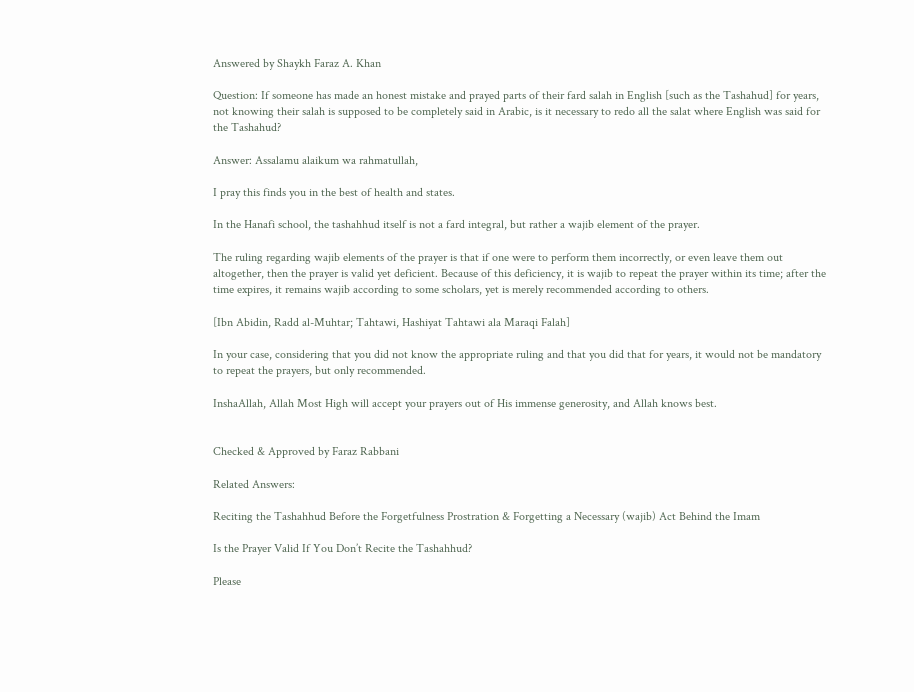Answered by Shaykh Faraz A. Khan

Question: If someone has made an honest mistake and prayed parts of their fard salah in English [such as the Tashahud] for years, not knowing their salah is supposed to be completely said in Arabic, is it necessary to redo all the salat where English was said for the Tashahud?

Answer: Assalamu alaikum wa rahmatullah,

I pray this finds you in the best of health and states.

In the Hanafi school, the tashahhud itself is not a fard integral, but rather a wajib element of the prayer.

The ruling regarding wajib elements of the prayer is that if one were to perform them incorrectly, or even leave them out altogether, then the prayer is valid yet deficient. Because of this deficiency, it is wajib to repeat the prayer within its time; after the time expires, it remains wajib according to some scholars, yet is merely recommended according to others.

[Ibn Abidin, Radd al-Muhtar; Tahtawi, Hashiyat Tahtawi ala Maraqi Falah]

In your case, considering that you did not know the appropriate ruling and that you did that for years, it would not be mandatory to repeat the prayers, but only recommended.

InshaAllah, Allah Most High will accept your prayers out of His immense generosity, and Allah knows best.


Checked & Approved by Faraz Rabbani

Related Answers:

Reciting the Tashahhud Before the Forgetfulness Prostration & Forgetting a Necessary (wajib) Act Behind the Imam

Is the Prayer Valid If You Don’t Recite the Tashahhud?

Please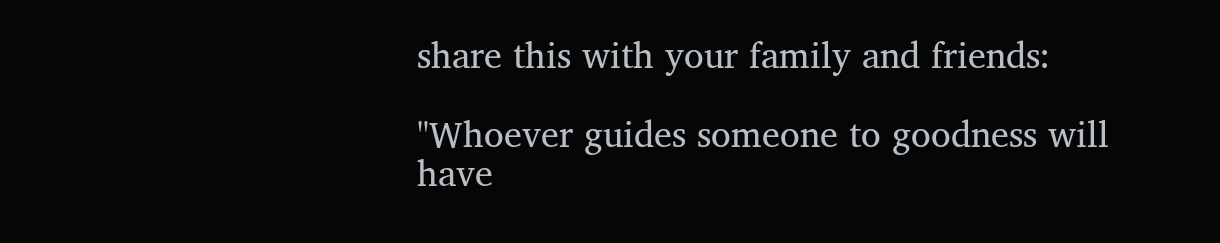share this with your family and friends:

"Whoever guides someone to goodness will have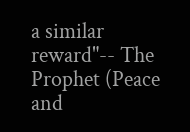a similar reward"-- The Prophet (Peace and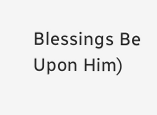Blessings Be Upon Him)